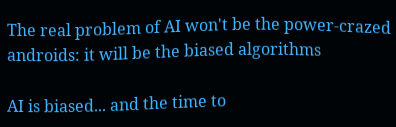The real problem of AI won't be the power-crazed androids: it will be the biased algorithms

AI is biased... and the time to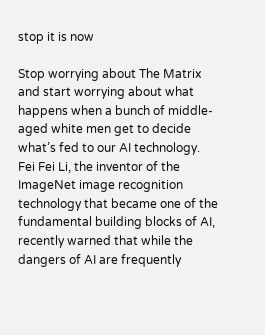stop it is now

Stop worrying about The Matrix and start worrying about what happens when a bunch of middle-aged white men get to decide what’s fed to our AI technology.  Fei Fei Li, the inventor of the ImageNet image recognition technology that became one of the fundamental building blocks of AI, recently warned that while the dangers of AI are frequently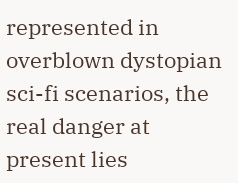represented in overblown dystopian sci-fi scenarios, the real danger at present lies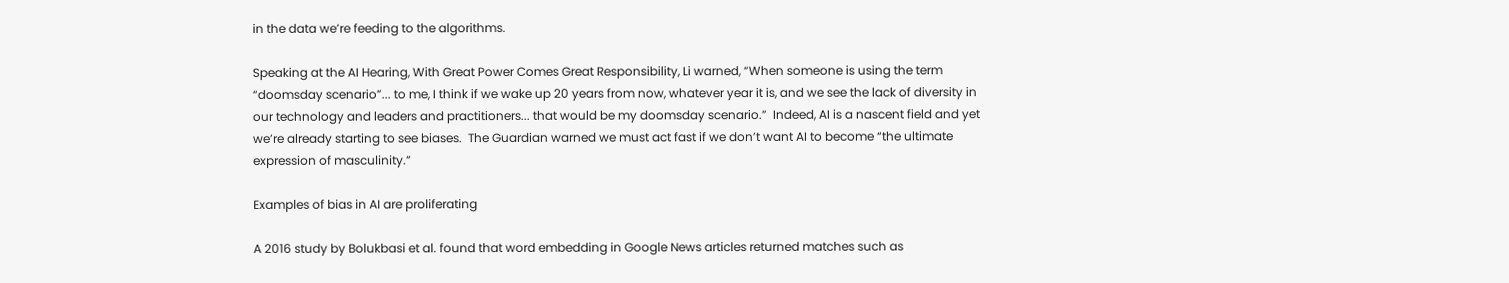in the data we’re feeding to the algorithms.

Speaking at the AI Hearing, With Great Power Comes Great Responsibility, Li warned, “When someone is using the term “doomsday scenario”... to me, I think if we wake up 20 years from now, whatever year it is, and we see the lack of diversity in our technology and leaders and practitioners... that would be my doomsday scenario.”  Indeed, AI is a nascent field and yet we’re already starting to see biases.  The Guardian warned we must act fast if we don’t want AI to become “the ultimate expression of masculinity.”

Examples of bias in AI are proliferating

A 2016 study by Bolukbasi et al. found that word embedding in Google News articles returned matches such as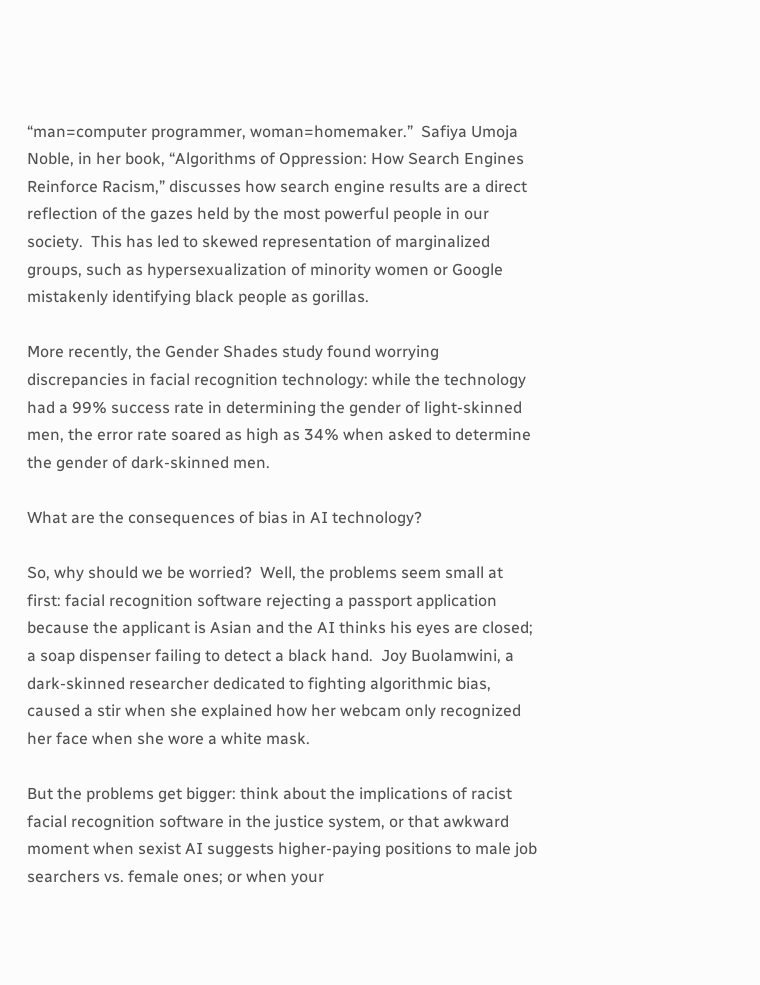“man=computer programmer, woman=homemaker.”  Safiya Umoja Noble, in her book, “Algorithms of Oppression: How Search Engines Reinforce Racism,” discusses how search engine results are a direct reflection of the gazes held by the most powerful people in our society.  This has led to skewed representation of marginalized groups, such as hypersexualization of minority women or Google mistakenly identifying black people as gorillas.

More recently, the Gender Shades study found worrying discrepancies in facial recognition technology: while the technology had a 99% success rate in determining the gender of light-skinned men, the error rate soared as high as 34% when asked to determine the gender of dark-skinned men.

What are the consequences of bias in AI technology?

So, why should we be worried?  Well, the problems seem small at first: facial recognition software rejecting a passport application because the applicant is Asian and the AI thinks his eyes are closed; a soap dispenser failing to detect a black hand.  Joy Buolamwini, a dark-skinned researcher dedicated to fighting algorithmic bias, caused a stir when she explained how her webcam only recognized her face when she wore a white mask.

But the problems get bigger: think about the implications of racist facial recognition software in the justice system, or that awkward moment when sexist AI suggests higher-paying positions to male job searchers vs. female ones; or when your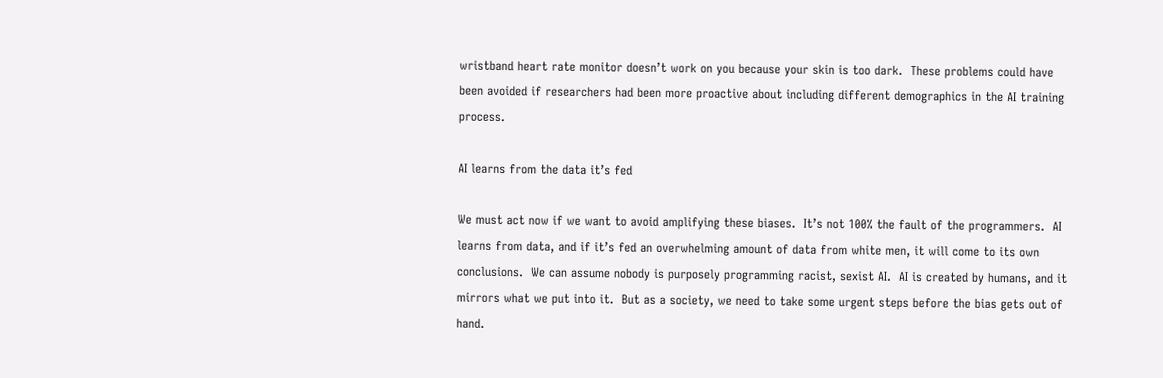wristband heart rate monitor doesn’t work on you because your skin is too dark.  These problems could have been avoided if researchers had been more proactive about including different demographics in the AI training process.

AI learns from the data it’s fed

We must act now if we want to avoid amplifying these biases.  It’s not 100% the fault of the programmers.  AI learns from data, and if it’s fed an overwhelming amount of data from white men, it will come to its own conclusions.  We can assume nobody is purposely programming racist, sexist AI.  AI is created by humans, and it mirrors what we put into it.  But as a society, we need to take some urgent steps before the bias gets out of hand.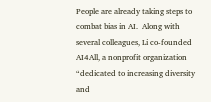People are already taking steps to combat bias in AI.  Along with several colleagues, Li co-founded AI4All, a nonprofit organization “dedicated to increasing diversity and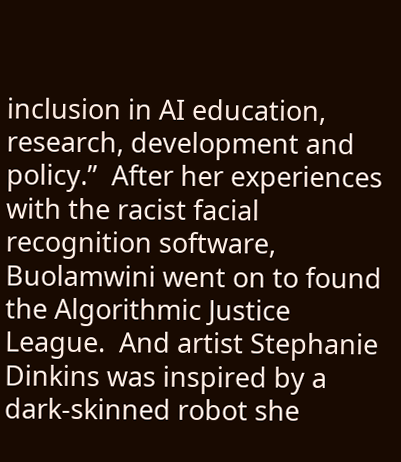inclusion in AI education, research, development and policy.”  After her experiences with the racist facial recognition software, Buolamwini went on to found the Algorithmic Justice League.  And artist Stephanie Dinkins was inspired by a dark-skinned robot she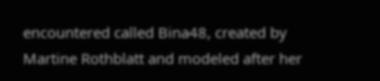encountered called Bina48, created by Martine Rothblatt and modeled after her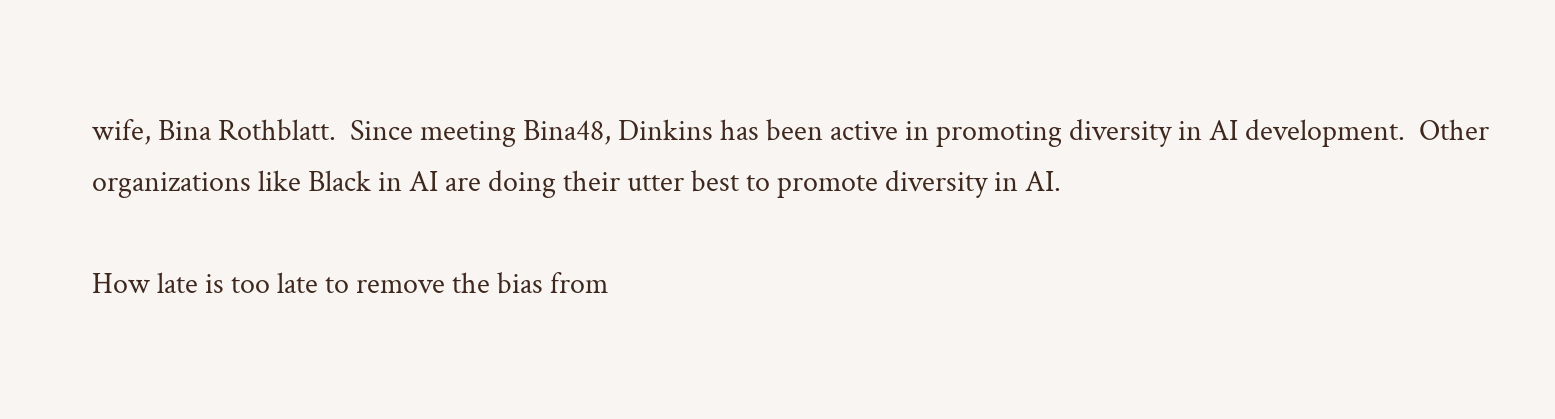wife, Bina Rothblatt.  Since meeting Bina48, Dinkins has been active in promoting diversity in AI development.  Other organizations like Black in AI are doing their utter best to promote diversity in AI.

How late is too late to remove the bias from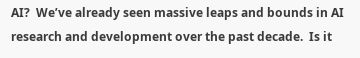AI?  We’ve already seen massive leaps and bounds in AI research and development over the past decade.  Is it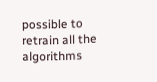possible to retrain all the algorithms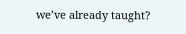we’ve already taught?